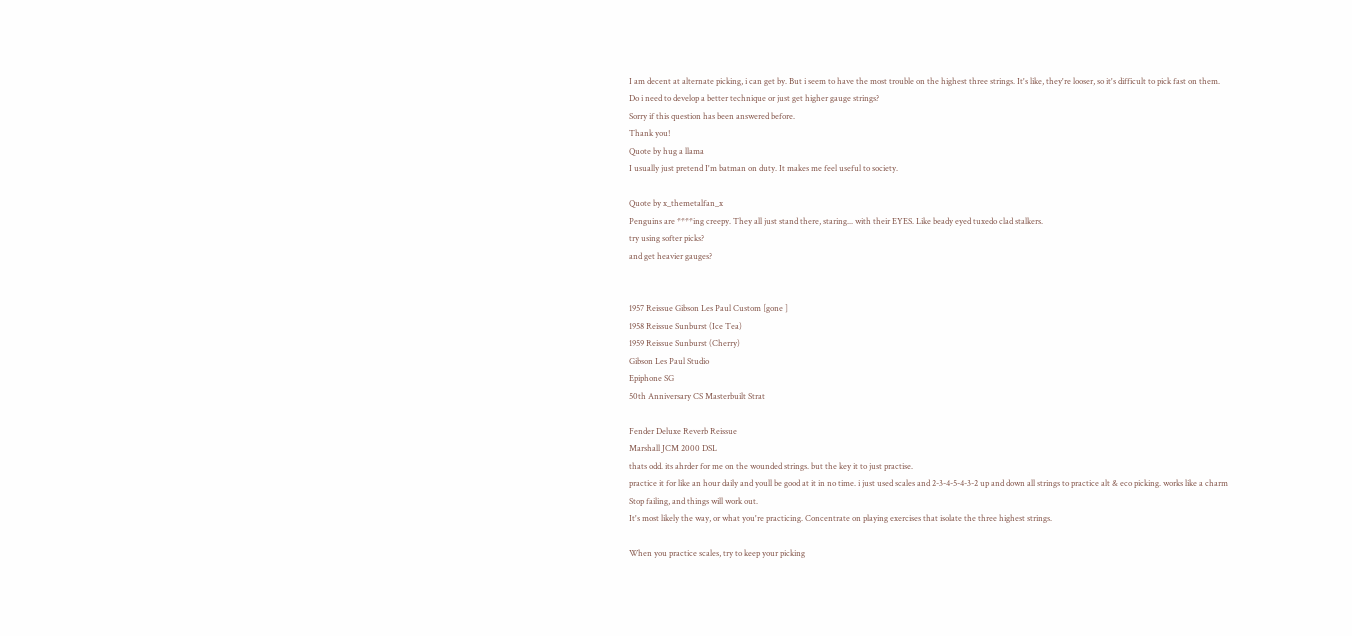I am decent at alternate picking, i can get by. But i seem to have the most trouble on the highest three strings. It's like, they're looser, so it's difficult to pick fast on them.
Do i need to develop a better technique or just get higher gauge strings?
Sorry if this question has been answered before.
Thank you!
Quote by hug a llama
I usually just pretend I'm batman on duty. It makes me feel useful to society.

Quote by x_themetalfan_x
Penguins are ****ing creepy. They all just stand there, staring... with their EYES. Like beady eyed tuxedo clad stalkers.
try using softer picks?
and get heavier gauges?


1957 Reissue Gibson Les Paul Custom [gone ]
1958 Reissue Sunburst (Ice Tea)
1959 Reissue Sunburst (Cherry)
Gibson Les Paul Studio
Epiphone SG
50th Anniversary CS Masterbuilt Strat

Fender Deluxe Reverb Reissue
Marshall JCM 2000 DSL
thats odd. its ahrder for me on the wounded strings. but the key it to just practise.
practice it for like an hour daily and youll be good at it in no time. i just used scales and 2-3-4-5-4-3-2 up and down all strings to practice alt & eco picking. works like a charm
Stop failing, and things will work out.
It's most likely the way, or what you're practicing. Concentrate on playing exercises that isolate the three highest strings.

When you practice scales, try to keep your picking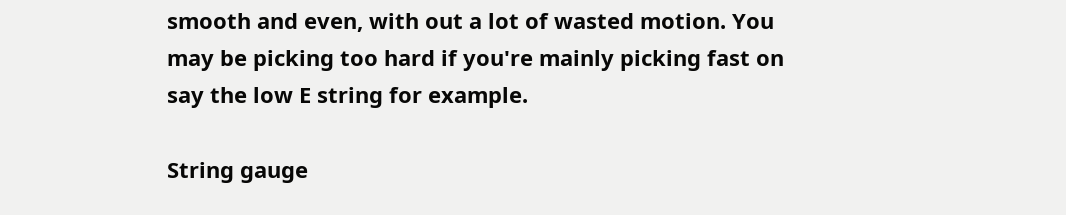smooth and even, with out a lot of wasted motion. You may be picking too hard if you're mainly picking fast on say the low E string for example.

String gauge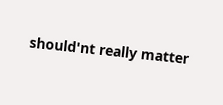should'nt really matter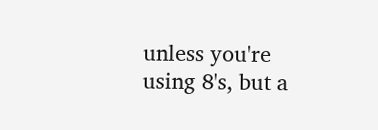unless you're using 8's, but a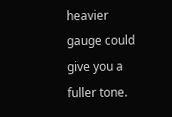heavier gauge could give you a fuller tone.